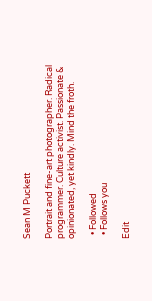Sean M Puckett

Portrait and fine-art photographer. Radical programmer. Culture activist. Passionate & opinionated, yet kindly. Mind the froth.

  • Followed
  • Follows you

Edit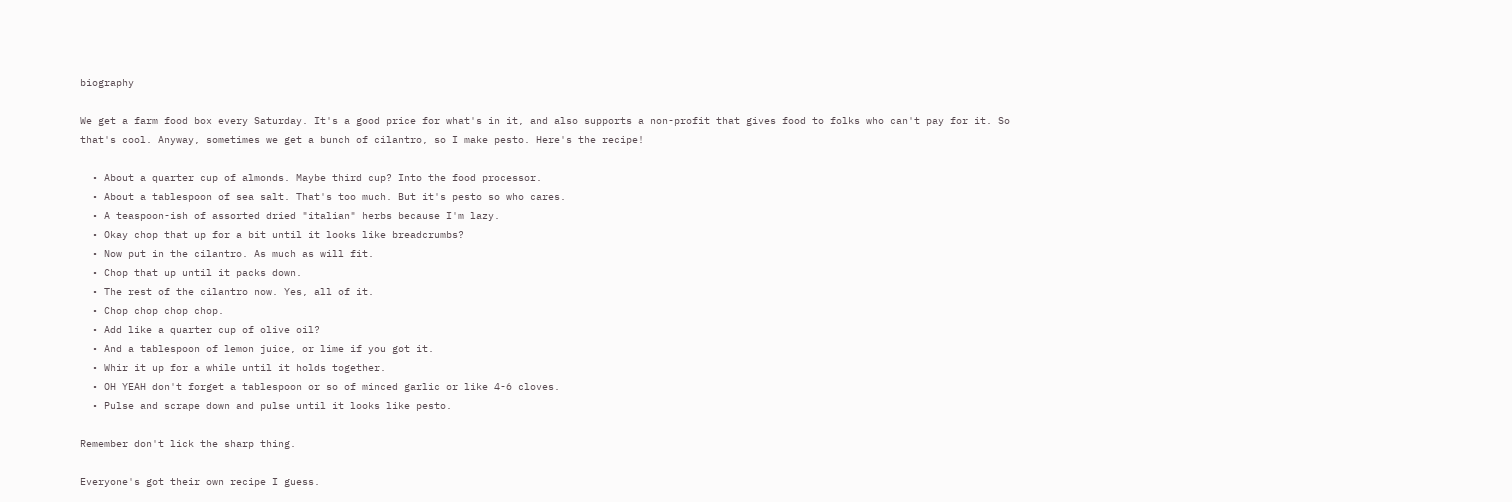biography

We get a farm food box every Saturday. It's a good price for what's in it, and also supports a non-profit that gives food to folks who can't pay for it. So that's cool. Anyway, sometimes we get a bunch of cilantro, so I make pesto. Here's the recipe!

  • About a quarter cup of almonds. Maybe third cup? Into the food processor.
  • About a tablespoon of sea salt. That's too much. But it's pesto so who cares.
  • A teaspoon-ish of assorted dried "italian" herbs because I'm lazy.
  • Okay chop that up for a bit until it looks like breadcrumbs?
  • Now put in the cilantro. As much as will fit.
  • Chop that up until it packs down.
  • The rest of the cilantro now. Yes, all of it.
  • Chop chop chop chop.
  • Add like a quarter cup of olive oil?
  • And a tablespoon of lemon juice, or lime if you got it.
  • Whir it up for a while until it holds together.
  • OH YEAH don't forget a tablespoon or so of minced garlic or like 4-6 cloves.
  • Pulse and scrape down and pulse until it looks like pesto.

Remember don't lick the sharp thing.

Everyone's got their own recipe I guess.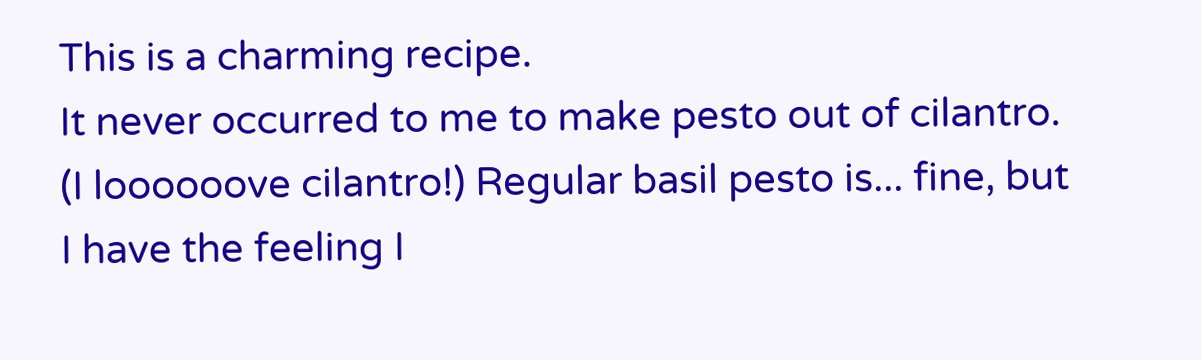This is a charming recipe.
It never occurred to me to make pesto out of cilantro. (I loooooove cilantro!) Regular basil pesto is... fine, but I have the feeling I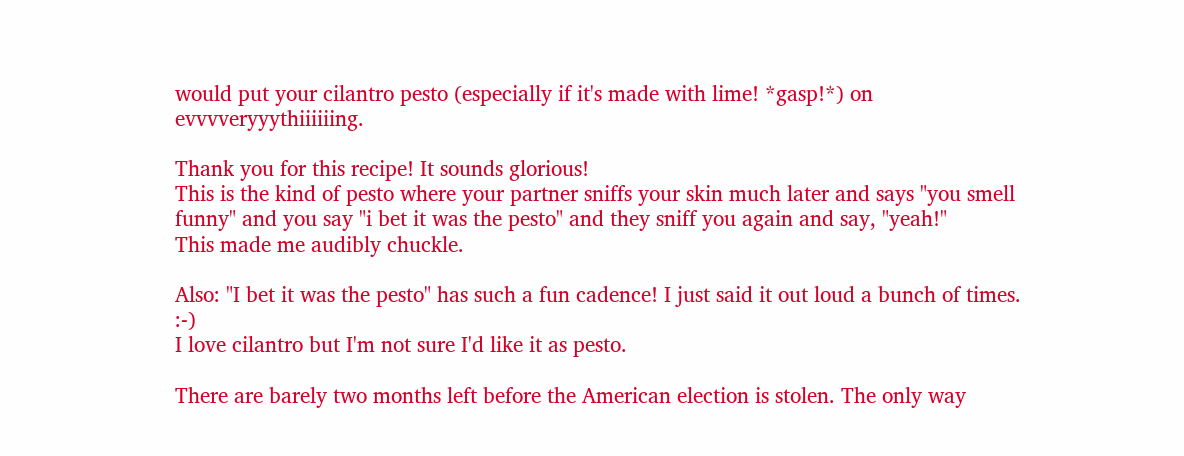would put your cilantro pesto (especially if it's made with lime! *gasp!*) on evvvveryyythiiiiiing.

Thank you for this recipe! It sounds glorious!
This is the kind of pesto where your partner sniffs your skin much later and says "you smell funny" and you say "i bet it was the pesto" and they sniff you again and say, "yeah!"
This made me audibly chuckle.

Also: "I bet it was the pesto" has such a fun cadence! I just said it out loud a bunch of times. :-)
I love cilantro but I'm not sure I'd like it as pesto.

There are barely two months left before the American election is stolen. The only way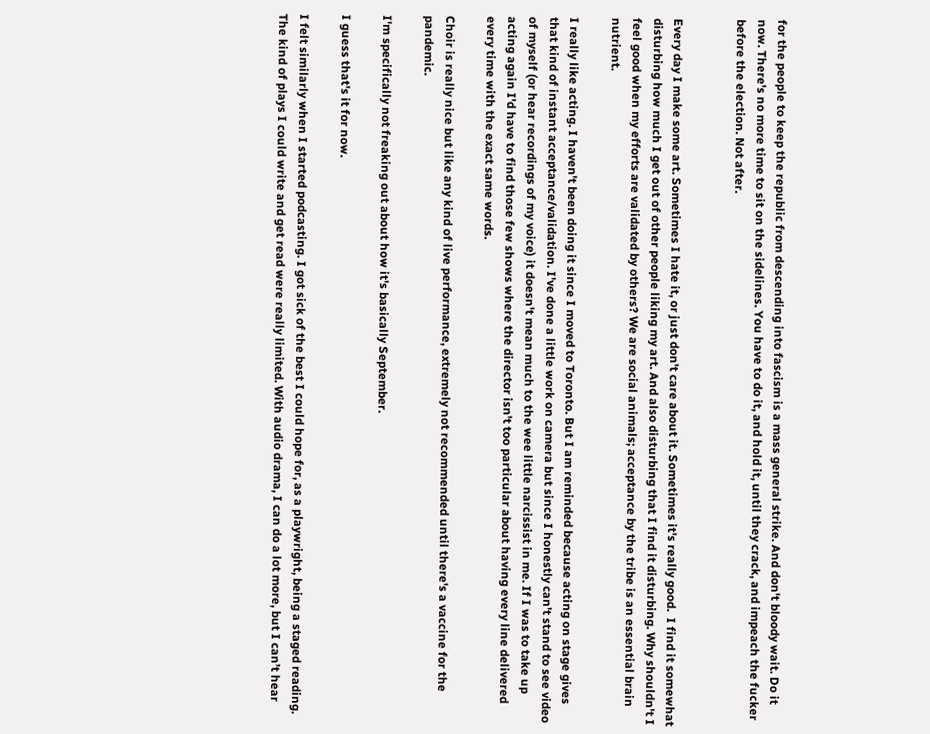for the people to keep the republic from descending into fascism is a mass general strike. And don't bloody wait. Do it now. There's no more time to sit on the sidelines. You have to do it, and hold it, until they crack, and impeach the fucker before the election. Not after.


Every day I make some art. Sometimes I hate it, or just don't care about it. Sometimes it's really good.  I find it somewhat disturbing how much I get out of other people liking my art. And also disturbing that I find it disturbing. Why shouldn't I feel good when my efforts are validated by others? We are social animals; acceptance by the tribe is an essential brain nutrient.

I really like acting. I haven't been doing it since I moved to Toronto. But I am reminded because acting on stage gives that kind of instant acceptance/validation. I've done a little work on camera but since I honestly can't stand to see video of myself (or hear recordings of my voice) it doesn't mean much to the wee little narcissist in me. If I was to take up acting again I'd have to find those few shows where the director isn't too particular about having every line delivered every time with the exact same words.

Choir is really nice but like any kind of live performance, extremely not recommended until there's a vaccine for the pandemic.

I'm specifically not freaking out about how it's basically September.

I guess that's it for now.

I felt similarly when I started podcasting. I got sick of the best I could hope for, as a playwright, being a staged reading. The kind of plays I could write and get read were really limited. With audio drama, I can do a lot more, but I can’t hear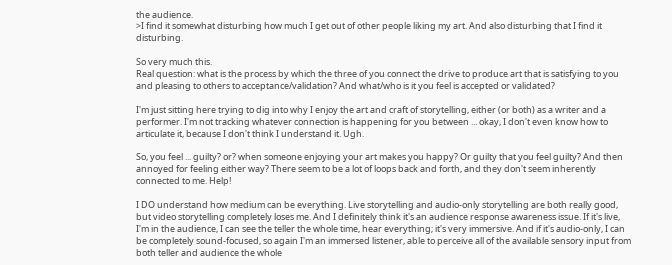the audience.
>I find it somewhat disturbing how much I get out of other people liking my art. And also disturbing that I find it disturbing.

So very much this.
Real question: what is the process by which the three of you connect the drive to produce art that is satisfying to you and pleasing to others to acceptance/validation? And what/who is it you feel is accepted or validated?

I'm just sitting here trying to dig into why I enjoy the art and craft of storytelling, either (or both) as a writer and a performer. I'm not tracking whatever connection is happening for you between ... okay, I don't even know how to articulate it, because I don't think I understand it. Ugh.

So, you feel ... guilty? or? when someone enjoying your art makes you happy? Or guilty that you feel guilty? And then annoyed for feeling either way? There seem to be a lot of loops back and forth, and they don't seem inherently connected to me. Help!

I DO understand how medium can be everything. Live storytelling and audio-only storytelling are both really good, but video storytelling completely loses me. And I definitely think it's an audience response awareness issue. If it's live, I'm in the audience, I can see the teller the whole time, hear everything; it's very immersive. And if it's audio-only, I can be completely sound-focused, so again I'm an immersed listener, able to perceive all of the available sensory input from both teller and audience the whole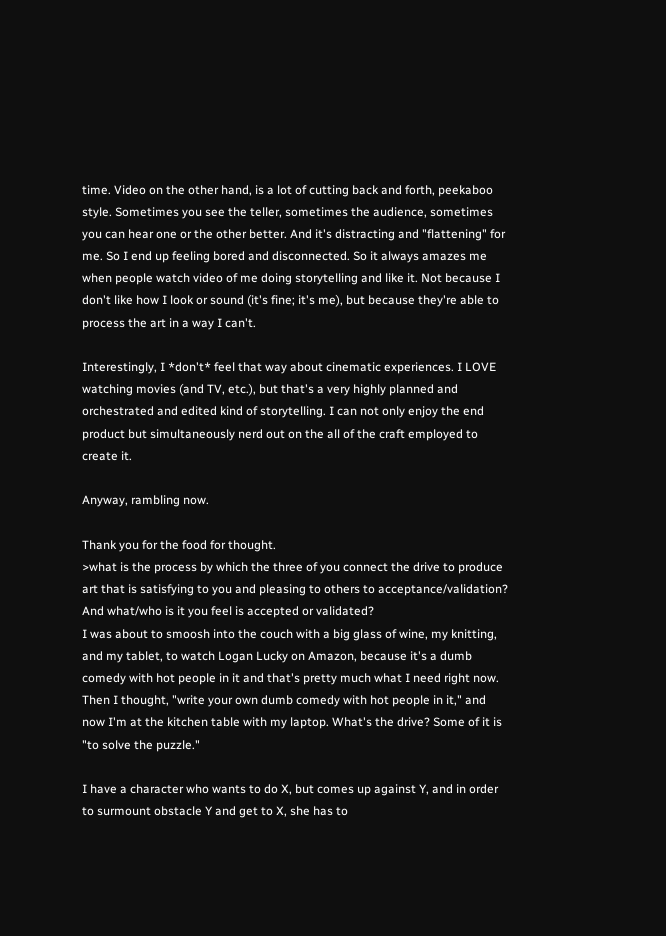time. Video on the other hand, is a lot of cutting back and forth, peekaboo style. Sometimes you see the teller, sometimes the audience, sometimes you can hear one or the other better. And it's distracting and "flattening" for me. So I end up feeling bored and disconnected. So it always amazes me when people watch video of me doing storytelling and like it. Not because I don't like how I look or sound (it's fine; it's me), but because they're able to process the art in a way I can't.

Interestingly, I *don't* feel that way about cinematic experiences. I LOVE watching movies (and TV, etc.), but that's a very highly planned and orchestrated and edited kind of storytelling. I can not only enjoy the end product but simultaneously nerd out on the all of the craft employed to create it.

Anyway, rambling now.

Thank you for the food for thought.
>what is the process by which the three of you connect the drive to produce art that is satisfying to you and pleasing to others to acceptance/validation? And what/who is it you feel is accepted or validated?
I was about to smoosh into the couch with a big glass of wine, my knitting, and my tablet, to watch Logan Lucky on Amazon, because it's a dumb comedy with hot people in it and that's pretty much what I need right now. Then I thought, "write your own dumb comedy with hot people in it," and now I'm at the kitchen table with my laptop. What's the drive? Some of it is "to solve the puzzle."

I have a character who wants to do X, but comes up against Y, and in order to surmount obstacle Y and get to X, she has to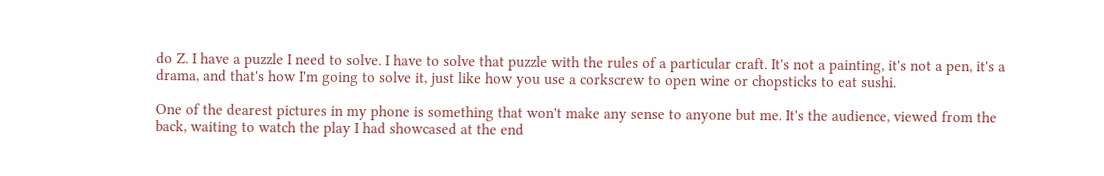do Z. I have a puzzle I need to solve. I have to solve that puzzle with the rules of a particular craft. It's not a painting, it's not a pen, it's a drama, and that's how I'm going to solve it, just like how you use a corkscrew to open wine or chopsticks to eat sushi.

One of the dearest pictures in my phone is something that won't make any sense to anyone but me. It's the audience, viewed from the back, waiting to watch the play I had showcased at the end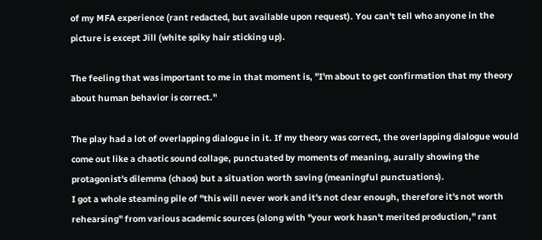of my MFA experience (rant redacted, but available upon request). You can't tell who anyone in the picture is except Jill (white spiky hair sticking up).

The feeling that was important to me in that moment is, "I'm about to get confirmation that my theory about human behavior is correct."

The play had a lot of overlapping dialogue in it. If my theory was correct, the overlapping dialogue would come out like a chaotic sound collage, punctuated by moments of meaning, aurally showing the protagonist's dilemma (chaos) but a situation worth saving (meaningful punctuations).
I got a whole steaming pile of "this will never work and it's not clear enough, therefore it's not worth rehearsing" from various academic sources (along with "your work hasn't merited production," rant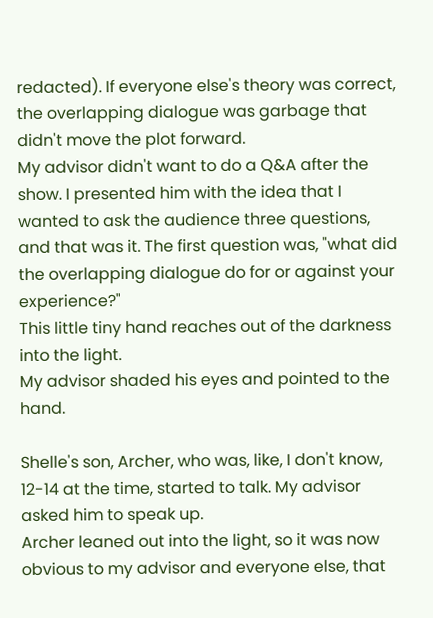redacted). If everyone else's theory was correct, the overlapping dialogue was garbage that didn't move the plot forward.
My advisor didn't want to do a Q&A after the show. I presented him with the idea that I wanted to ask the audience three questions, and that was it. The first question was, "what did the overlapping dialogue do for or against your experience?"
This little tiny hand reaches out of the darkness into the light.
My advisor shaded his eyes and pointed to the hand.

Shelle's son, Archer, who was, like, I don't know, 12-14 at the time, started to talk. My advisor asked him to speak up.
Archer leaned out into the light, so it was now obvious to my advisor and everyone else, that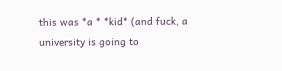this was *a * *kid* (and fuck, a university is going to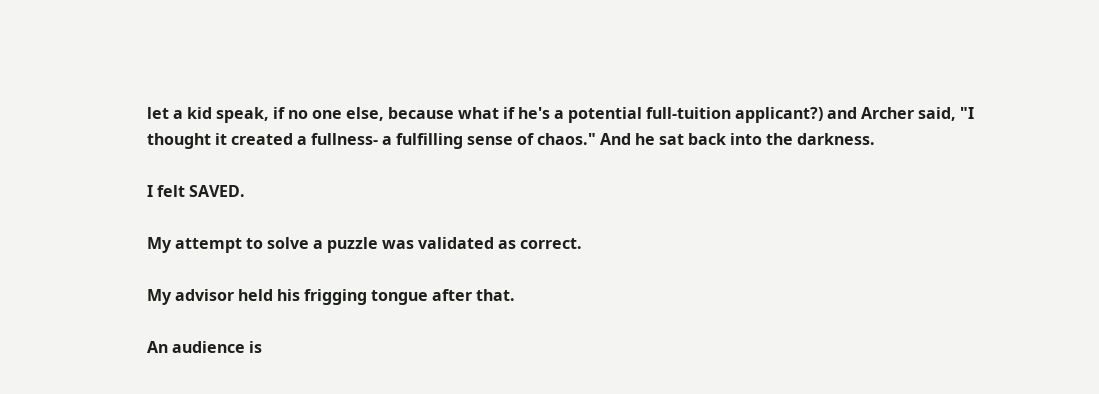let a kid speak, if no one else, because what if he's a potential full-tuition applicant?) and Archer said, "I thought it created a fullness- a fulfilling sense of chaos." And he sat back into the darkness.

I felt SAVED.

My attempt to solve a puzzle was validated as correct.

My advisor held his frigging tongue after that.

An audience is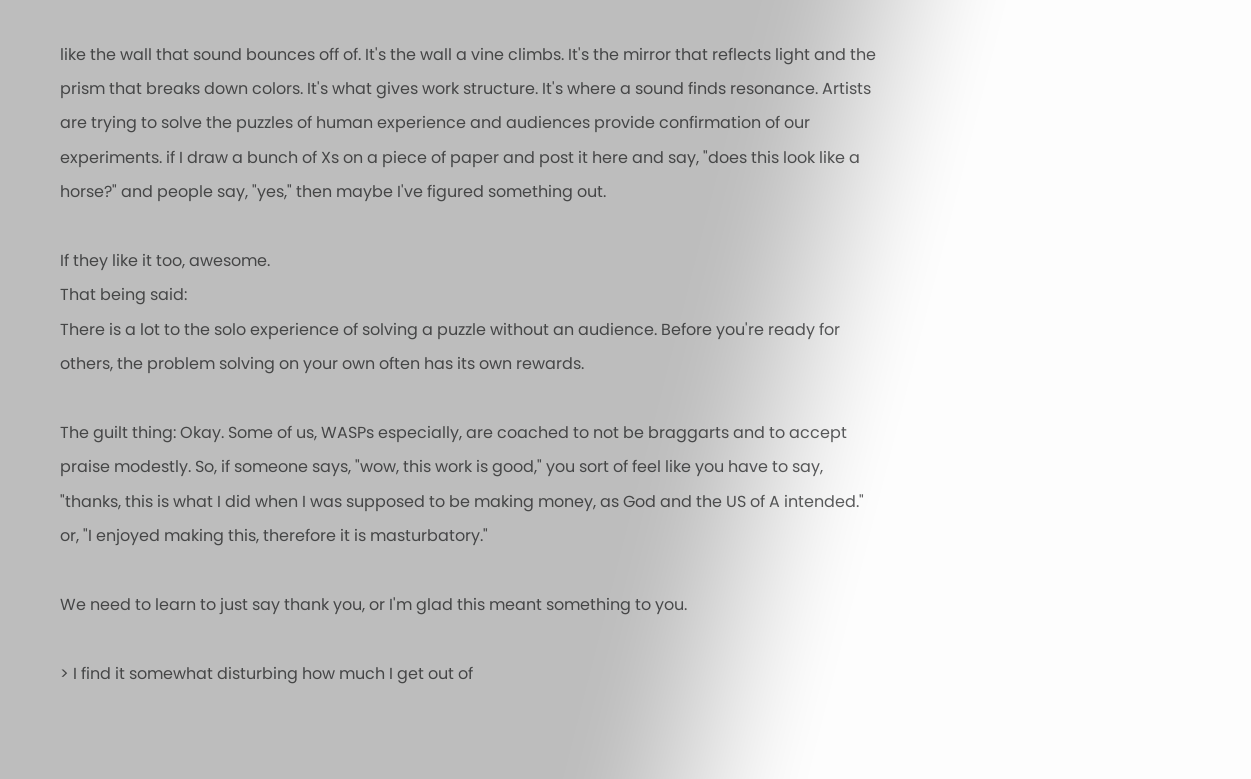like the wall that sound bounces off of. It's the wall a vine climbs. It's the mirror that reflects light and the prism that breaks down colors. It's what gives work structure. It's where a sound finds resonance. Artists are trying to solve the puzzles of human experience and audiences provide confirmation of our experiments. if I draw a bunch of Xs on a piece of paper and post it here and say, "does this look like a horse?" and people say, "yes," then maybe I've figured something out.

If they like it too, awesome.
That being said:
There is a lot to the solo experience of solving a puzzle without an audience. Before you're ready for others, the problem solving on your own often has its own rewards.

The guilt thing: Okay. Some of us, WASPs especially, are coached to not be braggarts and to accept praise modestly. So, if someone says, "wow, this work is good," you sort of feel like you have to say, "thanks, this is what I did when I was supposed to be making money, as God and the US of A intended." or, "I enjoyed making this, therefore it is masturbatory."

We need to learn to just say thank you, or I'm glad this meant something to you.

> I find it somewhat disturbing how much I get out of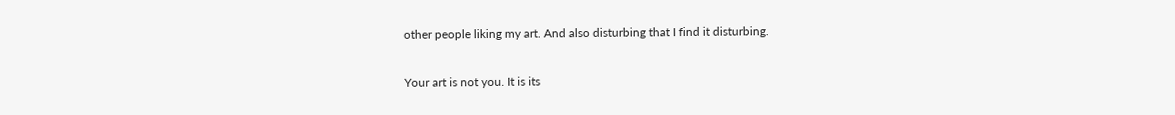other people liking my art. And also disturbing that I find it disturbing.

Your art is not you. It is its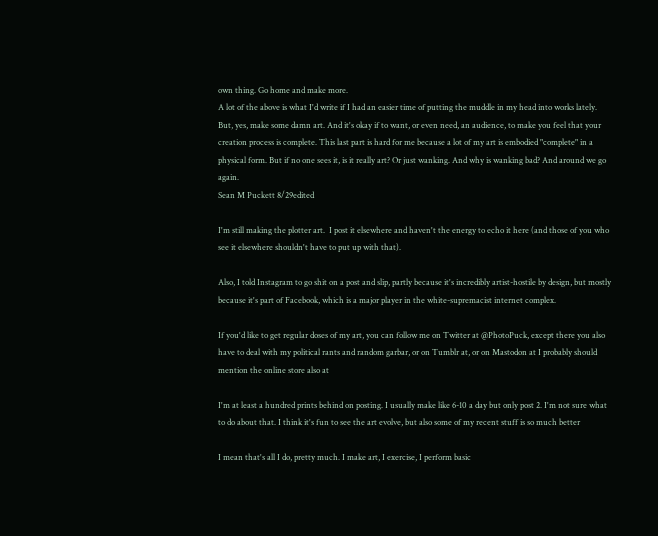own thing. Go home and make more.
A lot of the above is what I'd write if I had an easier time of putting the muddle in my head into works lately. But, yes, make some damn art. And it's okay if to want, or even need, an audience, to make you feel that your creation process is complete. This last part is hard for me because a lot of my art is embodied "complete" in a physical form. But if no one sees it, is it really art? Or just wanking. And why is wanking bad? And around we go again.
Sean M Puckett 8/29edited

I'm still making the plotter art.  I post it elsewhere and haven't the energy to echo it here (and those of you who see it elsewhere shouldn't have to put up with that).

Also, I told Instagram to go shit on a post and slip, partly because it's incredibly artist-hostile by design, but mostly because it's part of Facebook, which is a major player in the white-supremacist internet complex.

If you'd like to get regular doses of my art, you can follow me on Twitter at @PhotoPuck, except there you also have to deal with my political rants and random garbar, or on Tumblr at, or on Mastodon at I probably should mention the online store also at

I'm at least a hundred prints behind on posting. I usually make like 6-10 a day but only post 2. I'm not sure what to do about that. I think it's fun to see the art evolve, but also some of my recent stuff is so much better

I mean that's all I do, pretty much. I make art, I exercise, I perform basic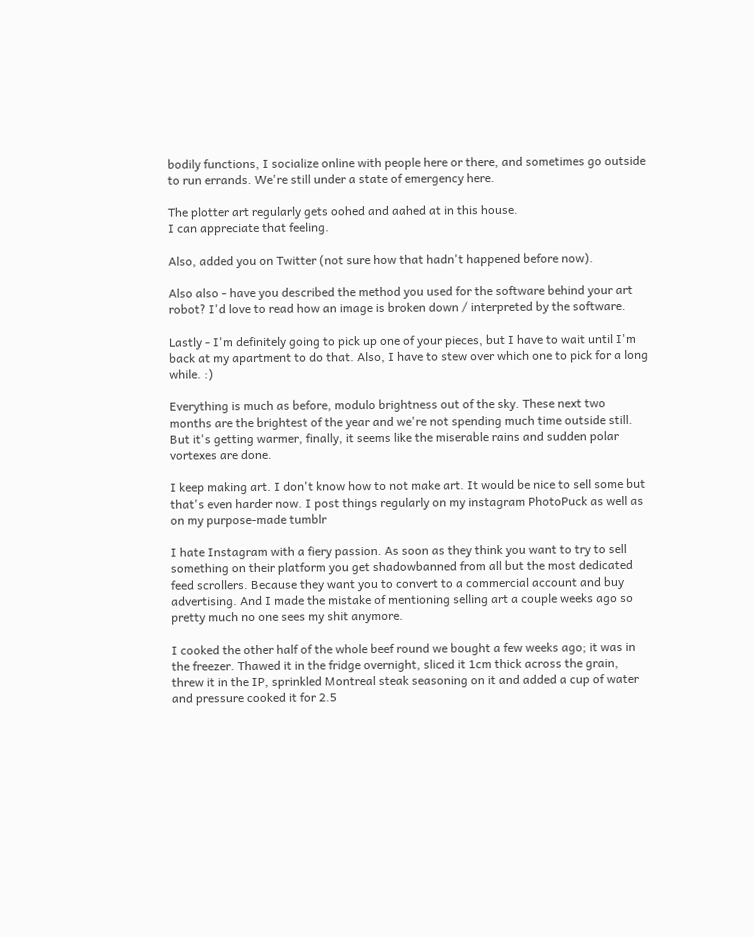bodily functions, I socialize online with people here or there, and sometimes go outside to run errands. We're still under a state of emergency here.

The plotter art regularly gets oohed and aahed at in this house.
I can appreciate that feeling.

Also, added you on Twitter (not sure how that hadn't happened before now).

Also also - have you described the method you used for the software behind your art robot? I'd love to read how an image is broken down / interpreted by the software.

Lastly - I'm definitely going to pick up one of your pieces, but I have to wait until I'm back at my apartment to do that. Also, I have to stew over which one to pick for a long while. :)

Everything is much as before, modulo brightness out of the sky. These next two months are the brightest of the year and we're not spending much time outside still. But it's getting warmer, finally, it seems like the miserable rains and sudden polar vortexes are done.

I keep making art. I don't know how to not make art. It would be nice to sell some but that's even harder now. I post things regularly on my instagram PhotoPuck as well as on my purpose-made tumblr

I hate Instagram with a fiery passion. As soon as they think you want to try to sell something on their platform you get shadowbanned from all but the most dedicated feed scrollers. Because they want you to convert to a commercial account and buy advertising. And I made the mistake of mentioning selling art a couple weeks ago so pretty much no one sees my shit anymore.

I cooked the other half of the whole beef round we bought a few weeks ago; it was in the freezer. Thawed it in the fridge overnight, sliced it 1cm thick across the grain, threw it in the IP, sprinkled Montreal steak seasoning on it and added a cup of water and pressure cooked it for 2.5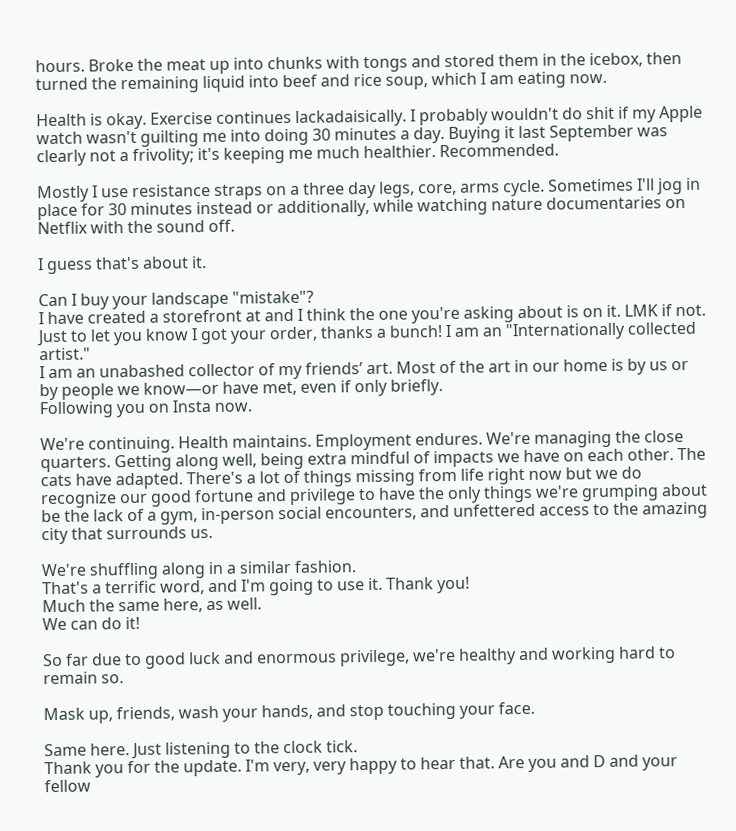hours. Broke the meat up into chunks with tongs and stored them in the icebox, then turned the remaining liquid into beef and rice soup, which I am eating now.

Health is okay. Exercise continues lackadaisically. I probably wouldn't do shit if my Apple watch wasn't guilting me into doing 30 minutes a day. Buying it last September was clearly not a frivolity; it's keeping me much healthier. Recommended.

Mostly I use resistance straps on a three day legs, core, arms cycle. Sometimes I'll jog in place for 30 minutes instead or additionally, while watching nature documentaries on Netflix with the sound off.

I guess that's about it.

Can I buy your landscape "mistake"?
I have created a storefront at and I think the one you're asking about is on it. LMK if not.
Just to let you know I got your order, thanks a bunch! I am an "Internationally collected artist."
I am an unabashed collector of my friends’ art. Most of the art in our home is by us or by people we know—or have met, even if only briefly.
Following you on Insta now.

We're continuing. Health maintains. Employment endures. We're managing the close quarters. Getting along well, being extra mindful of impacts we have on each other. The cats have adapted. There's a lot of things missing from life right now but we do recognize our good fortune and privilege to have the only things we're grumping about be the lack of a gym, in-person social encounters, and unfettered access to the amazing city that surrounds us.

We're shuffling along in a similar fashion.
That's a terrific word, and I'm going to use it. Thank you!
Much the same here, as well.
We can do it!

So far due to good luck and enormous privilege, we're healthy and working hard to remain so.

Mask up, friends, wash your hands, and stop touching your face.

Same here. Just listening to the clock tick.
Thank you for the update. I'm very, very happy to hear that. Are you and D and your fellow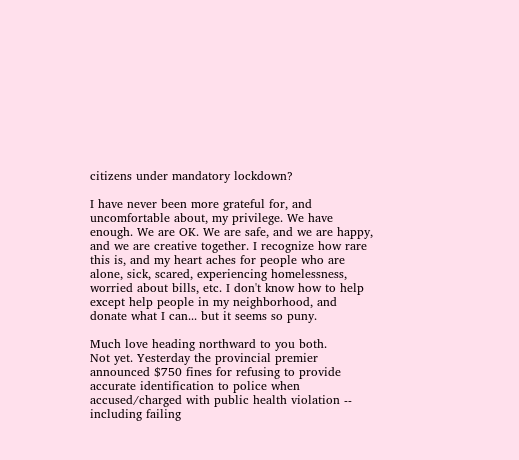citizens under mandatory lockdown?

I have never been more grateful for, and uncomfortable about, my privilege. We have enough. We are OK. We are safe, and we are happy, and we are creative together. I recognize how rare this is, and my heart aches for people who are alone, sick, scared, experiencing homelessness, worried about bills, etc. I don't know how to help except help people in my neighborhood, and donate what I can... but it seems so puny.

Much love heading northward to you both.
Not yet. Yesterday the provincial premier announced $750 fines for refusing to provide accurate identification to police when accused/charged with public health violation -- including failing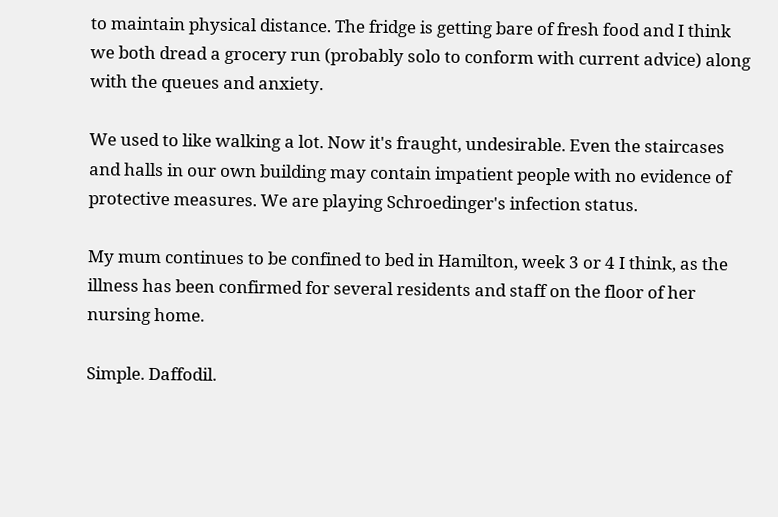to maintain physical distance. The fridge is getting bare of fresh food and I think we both dread a grocery run (probably solo to conform with current advice) along with the queues and anxiety.

We used to like walking a lot. Now it's fraught, undesirable. Even the staircases and halls in our own building may contain impatient people with no evidence of protective measures. We are playing Schroedinger's infection status.

My mum continues to be confined to bed in Hamilton, week 3 or 4 I think, as the illness has been confirmed for several residents and staff on the floor of her nursing home.

Simple. Daffodil.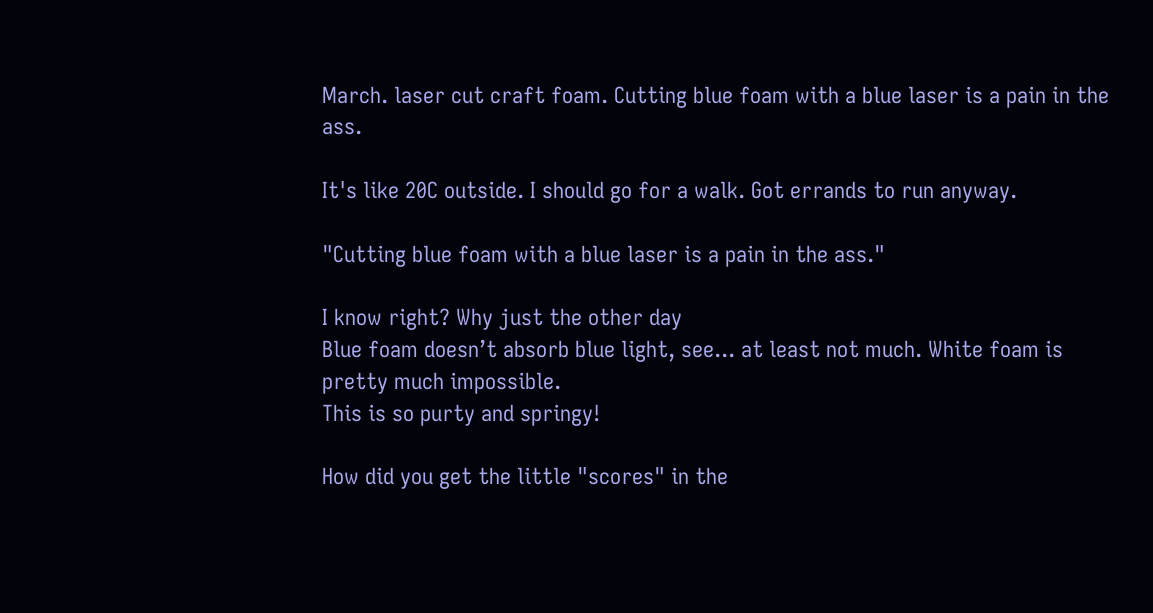March. laser cut craft foam. Cutting blue foam with a blue laser is a pain in the ass.

It's like 20C outside. I should go for a walk. Got errands to run anyway.

"Cutting blue foam with a blue laser is a pain in the ass."

I know right? Why just the other day
Blue foam doesn’t absorb blue light, see... at least not much. White foam is pretty much impossible.
This is so purty and springy!

How did you get the little "scores" in the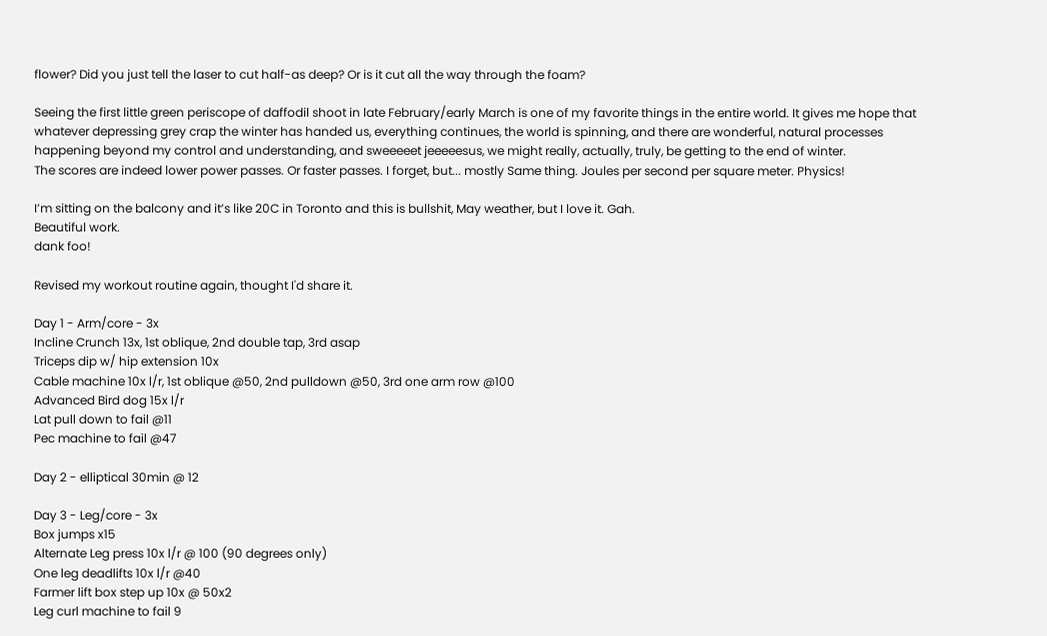flower? Did you just tell the laser to cut half-as deep? Or is it cut all the way through the foam?

Seeing the first little green periscope of daffodil shoot in late February/early March is one of my favorite things in the entire world. It gives me hope that whatever depressing grey crap the winter has handed us, everything continues, the world is spinning, and there are wonderful, natural processes happening beyond my control and understanding, and sweeeeet jeeeeesus, we might really, actually, truly, be getting to the end of winter.
The scores are indeed lower power passes. Or faster passes. I forget, but... mostly Same thing. Joules per second per square meter. Physics!

I’m sitting on the balcony and it’s like 20C in Toronto and this is bullshit, May weather, but I love it. Gah.
Beautiful work.
dank foo!

Revised my workout routine again, thought I'd share it.

Day 1 - Arm/core - 3x
Incline Crunch 13x, 1st oblique, 2nd double tap, 3rd asap
Triceps dip w/ hip extension 10x
Cable machine 10x l/r, 1st oblique @50, 2nd pulldown @50, 3rd one arm row @100
Advanced Bird dog 15x l/r
Lat pull down to fail @11
Pec machine to fail @47

Day 2 - elliptical 30min @ 12

Day 3 - Leg/core - 3x
Box jumps x15
Alternate Leg press 10x l/r @ 100 (90 degrees only)
One leg deadlifts 10x l/r @40
Farmer lift box step up 10x @ 50x2
Leg curl machine to fail 9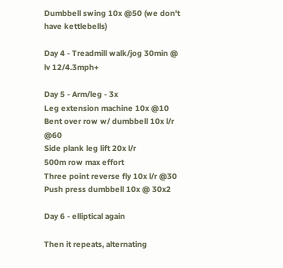Dumbbell swing 10x @50 (we don't have kettlebells)

Day 4 - Treadmill walk/jog 30min @ lv 12/4.3mph+

Day 5 - Arm/leg - 3x
Leg extension machine 10x @10
Bent over row w/ dumbbell 10x l/r @60
Side plank leg lift 20x l/r
500m row max effort
Three point reverse fly 10x l/r @30
Push press dumbbell 10x @ 30x2

Day 6 - elliptical again

Then it repeats, alternating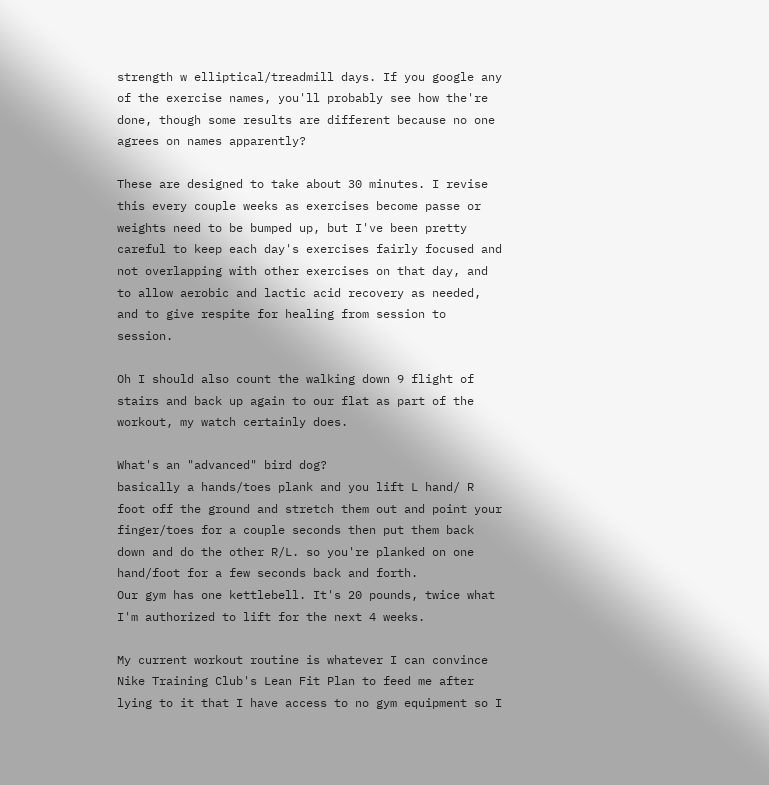strength w elliptical/treadmill days. If you google any of the exercise names, you'll probably see how the're done, though some results are different because no one agrees on names apparently?

These are designed to take about 30 minutes. I revise this every couple weeks as exercises become passe or weights need to be bumped up, but I've been pretty careful to keep each day's exercises fairly focused and not overlapping with other exercises on that day, and to allow aerobic and lactic acid recovery as needed, and to give respite for healing from session to session.

Oh I should also count the walking down 9 flight of stairs and back up again to our flat as part of the workout, my watch certainly does.

What's an "advanced" bird dog?
basically a hands/toes plank and you lift L hand/ R foot off the ground and stretch them out and point your finger/toes for a couple seconds then put them back down and do the other R/L. so you're planked on one hand/foot for a few seconds back and forth.
Our gym has one kettlebell. It's 20 pounds, twice what I'm authorized to lift for the next 4 weeks.

My current workout routine is whatever I can convince Nike Training Club's Lean Fit Plan to feed me after lying to it that I have access to no gym equipment so I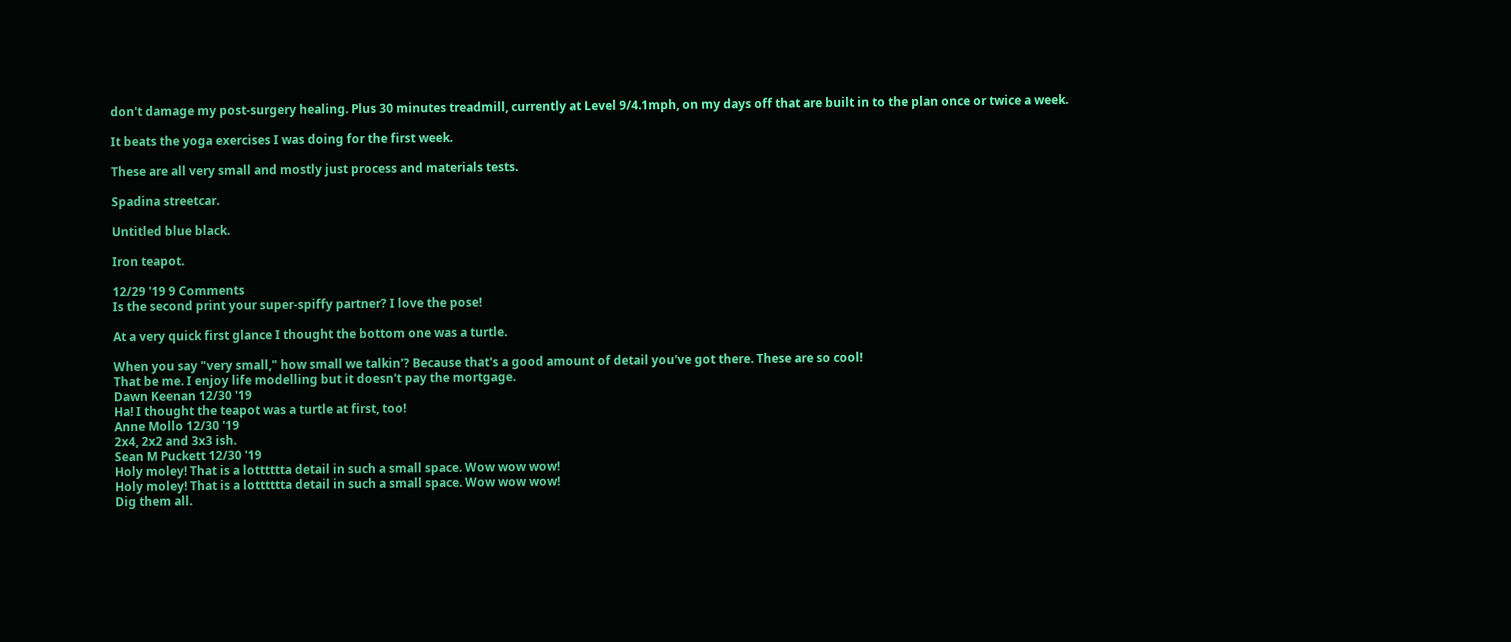don't damage my post-surgery healing. Plus 30 minutes treadmill, currently at Level 9/4.1mph, on my days off that are built in to the plan once or twice a week.

It beats the yoga exercises I was doing for the first week.

These are all very small and mostly just process and materials tests.

Spadina streetcar.

Untitled blue black.

Iron teapot.

12/29 '19 9 Comments
Is the second print your super-spiffy partner? I love the pose!

At a very quick first glance I thought the bottom one was a turtle.

When you say "very small," how small we talkin'? Because that's a good amount of detail you've got there. These are so cool!
That be me. I enjoy life modelling but it doesn't pay the mortgage.
Dawn Keenan 12/30 '19
Ha! I thought the teapot was a turtle at first, too!
Anne Mollo 12/30 '19
2x4, 2x2 and 3x3 ish.
Sean M Puckett 12/30 '19
Holy moley! That is a lotttttta detail in such a small space. Wow wow wow!
Holy moley! That is a lotttttta detail in such a small space. Wow wow wow!
Dig them all.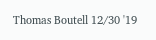Thomas Boutell 12/30 '19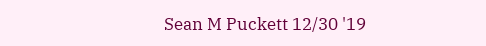Sean M Puckett 12/30 '19